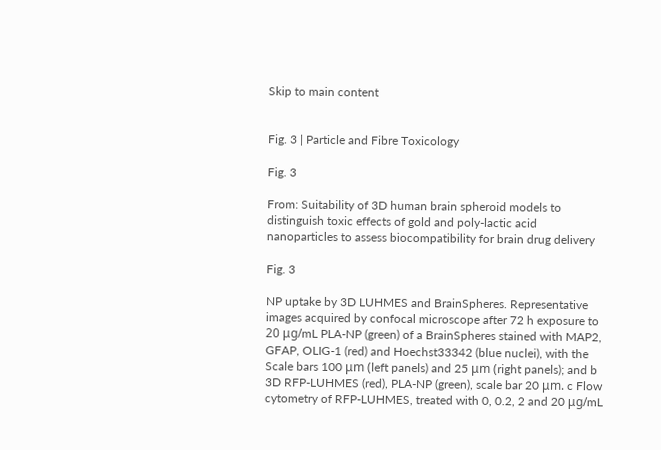Skip to main content


Fig. 3 | Particle and Fibre Toxicology

Fig. 3

From: Suitability of 3D human brain spheroid models to distinguish toxic effects of gold and poly-lactic acid nanoparticles to assess biocompatibility for brain drug delivery

Fig. 3

NP uptake by 3D LUHMES and BrainSpheres. Representative images acquired by confocal microscope after 72 h exposure to 20 μg/mL PLA-NP (green) of a BrainSpheres stained with MAP2, GFAP, OLIG-1 (red) and Hoechst33342 (blue nuclei), with the Scale bars 100 μm (left panels) and 25 μm (right panels); and b 3D RFP-LUHMES (red), PLA-NP (green), scale bar 20 μm. c Flow cytometry of RFP-LUHMES, treated with 0, 0.2, 2 and 20 μg/mL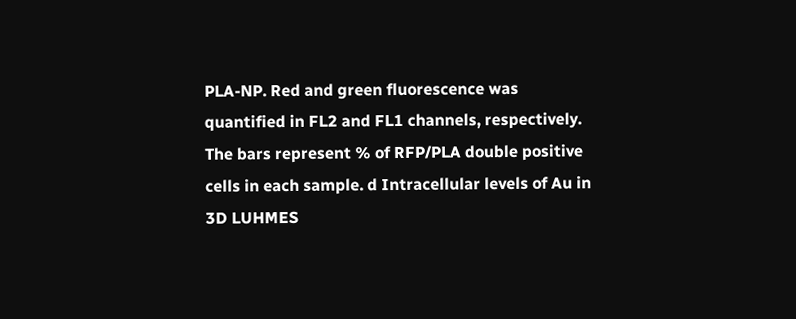PLA-NP. Red and green fluorescence was quantified in FL2 and FL1 channels, respectively. The bars represent % of RFP/PLA double positive cells in each sample. d Intracellular levels of Au in 3D LUHMES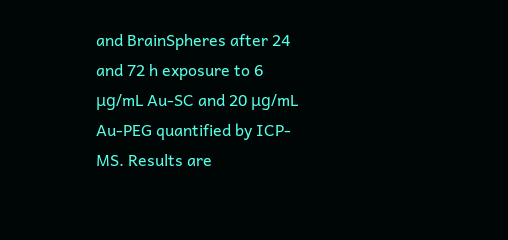and BrainSpheres after 24 and 72 h exposure to 6 μg/mL Au-SC and 20 μg/mL Au-PEG quantified by ICP-MS. Results are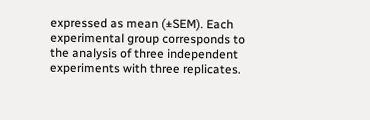expressed as mean (±SEM). Each experimental group corresponds to the analysis of three independent experiments with three replicates.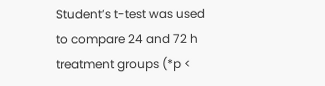Student’s t-test was used to compare 24 and 72 h treatment groups (*p <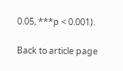0.05, ***p < 0.001).

Back to article page